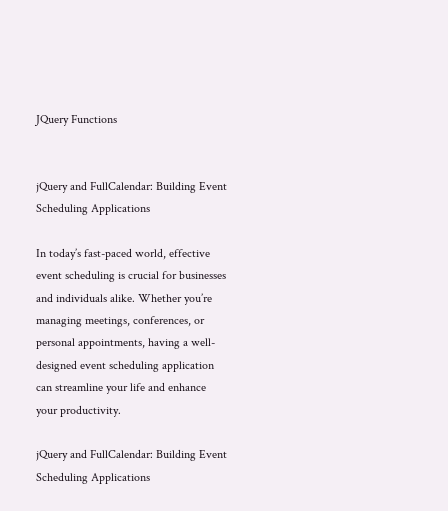JQuery Functions


jQuery and FullCalendar: Building Event Scheduling Applications

In today’s fast-paced world, effective event scheduling is crucial for businesses and individuals alike. Whether you’re managing meetings, conferences, or personal appointments, having a well-designed event scheduling application can streamline your life and enhance your productivity.

jQuery and FullCalendar: Building Event Scheduling Applications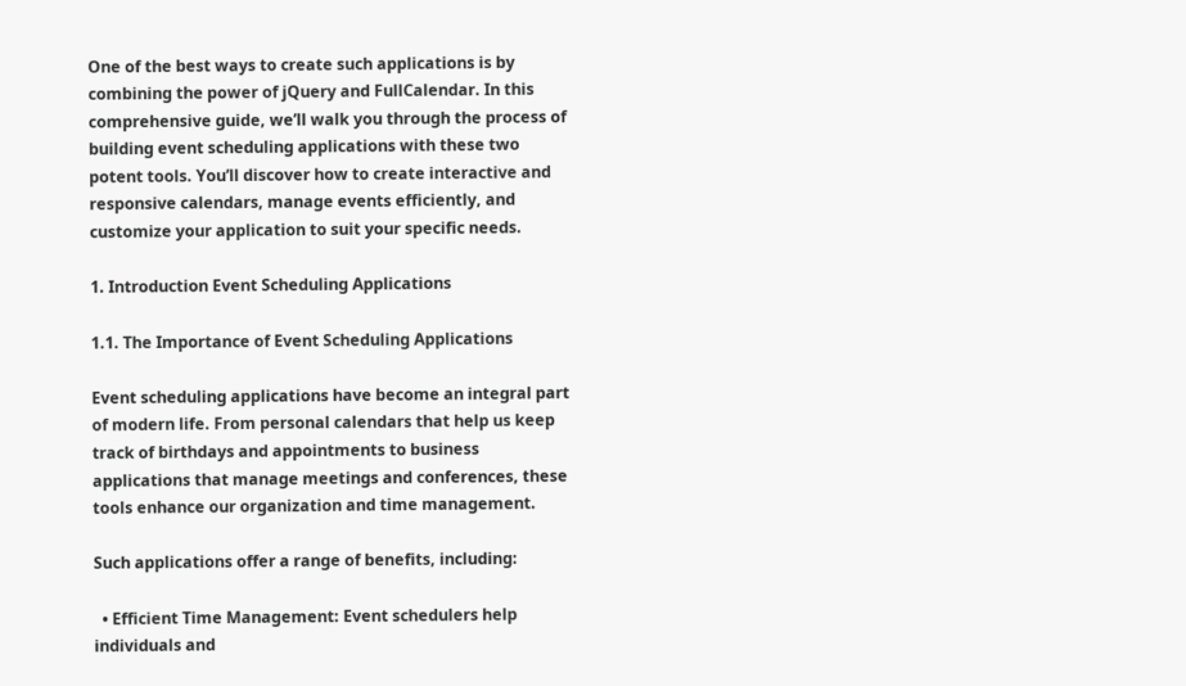One of the best ways to create such applications is by combining the power of jQuery and FullCalendar. In this comprehensive guide, we’ll walk you through the process of building event scheduling applications with these two potent tools. You’ll discover how to create interactive and responsive calendars, manage events efficiently, and customize your application to suit your specific needs.

1. Introduction Event Scheduling Applications

1.1. The Importance of Event Scheduling Applications

Event scheduling applications have become an integral part of modern life. From personal calendars that help us keep track of birthdays and appointments to business applications that manage meetings and conferences, these tools enhance our organization and time management.

Such applications offer a range of benefits, including:

  • Efficient Time Management: Event schedulers help individuals and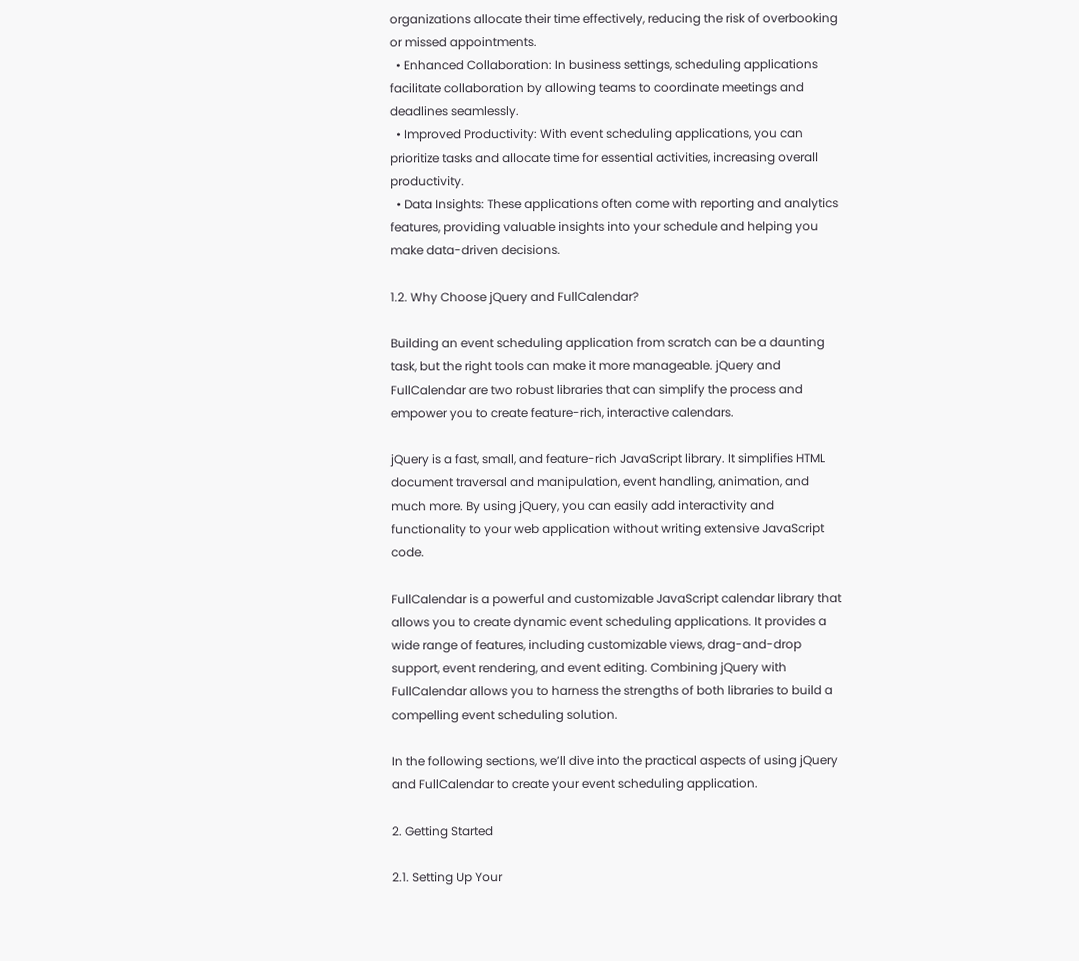organizations allocate their time effectively, reducing the risk of overbooking or missed appointments.
  • Enhanced Collaboration: In business settings, scheduling applications facilitate collaboration by allowing teams to coordinate meetings and deadlines seamlessly.
  • Improved Productivity: With event scheduling applications, you can prioritize tasks and allocate time for essential activities, increasing overall productivity.
  • Data Insights: These applications often come with reporting and analytics features, providing valuable insights into your schedule and helping you make data-driven decisions.

1.2. Why Choose jQuery and FullCalendar?

Building an event scheduling application from scratch can be a daunting task, but the right tools can make it more manageable. jQuery and FullCalendar are two robust libraries that can simplify the process and empower you to create feature-rich, interactive calendars.

jQuery is a fast, small, and feature-rich JavaScript library. It simplifies HTML document traversal and manipulation, event handling, animation, and much more. By using jQuery, you can easily add interactivity and functionality to your web application without writing extensive JavaScript code.

FullCalendar is a powerful and customizable JavaScript calendar library that allows you to create dynamic event scheduling applications. It provides a wide range of features, including customizable views, drag-and-drop support, event rendering, and event editing. Combining jQuery with FullCalendar allows you to harness the strengths of both libraries to build a compelling event scheduling solution.

In the following sections, we’ll dive into the practical aspects of using jQuery and FullCalendar to create your event scheduling application.

2. Getting Started

2.1. Setting Up Your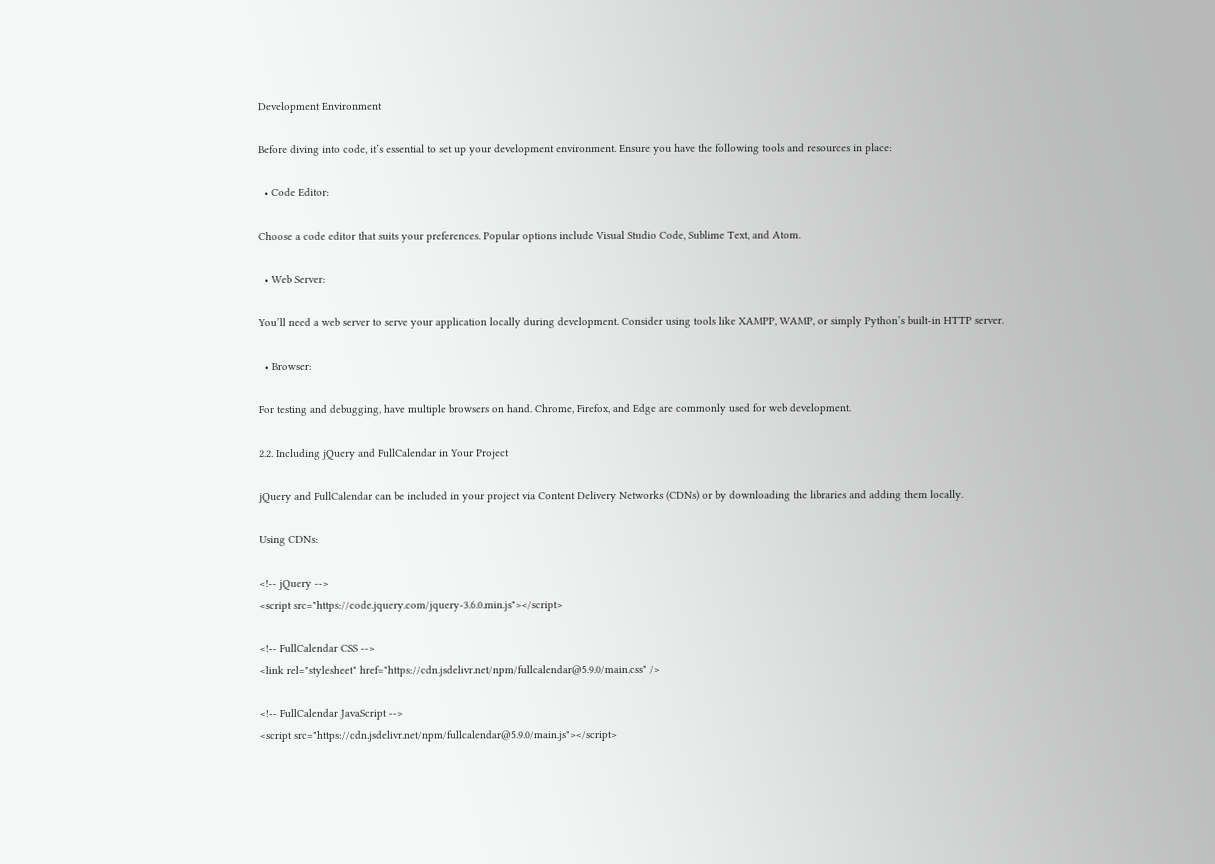Development Environment

Before diving into code, it’s essential to set up your development environment. Ensure you have the following tools and resources in place:

  • Code Editor:

Choose a code editor that suits your preferences. Popular options include Visual Studio Code, Sublime Text, and Atom.

  • Web Server:

You’ll need a web server to serve your application locally during development. Consider using tools like XAMPP, WAMP, or simply Python’s built-in HTTP server.

  • Browser:

For testing and debugging, have multiple browsers on hand. Chrome, Firefox, and Edge are commonly used for web development.

2.2. Including jQuery and FullCalendar in Your Project

jQuery and FullCalendar can be included in your project via Content Delivery Networks (CDNs) or by downloading the libraries and adding them locally.

Using CDNs:

<!-- jQuery -->
<script src="https://code.jquery.com/jquery-3.6.0.min.js"></script>

<!-- FullCalendar CSS -->
<link rel="stylesheet" href="https://cdn.jsdelivr.net/npm/fullcalendar@5.9.0/main.css" />

<!-- FullCalendar JavaScript -->
<script src="https://cdn.jsdelivr.net/npm/fullcalendar@5.9.0/main.js"></script>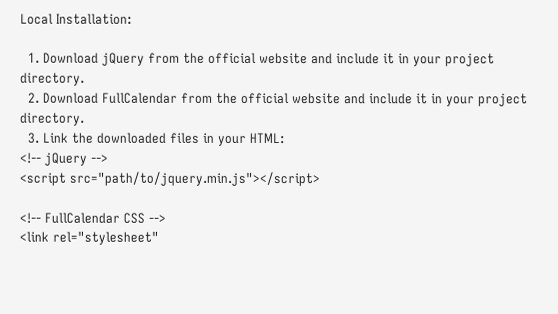Local Installation:

  1. Download jQuery from the official website and include it in your project directory.
  2. Download FullCalendar from the official website and include it in your project directory.
  3. Link the downloaded files in your HTML:
<!-- jQuery -->
<script src="path/to/jquery.min.js"></script>

<!-- FullCalendar CSS -->
<link rel="stylesheet"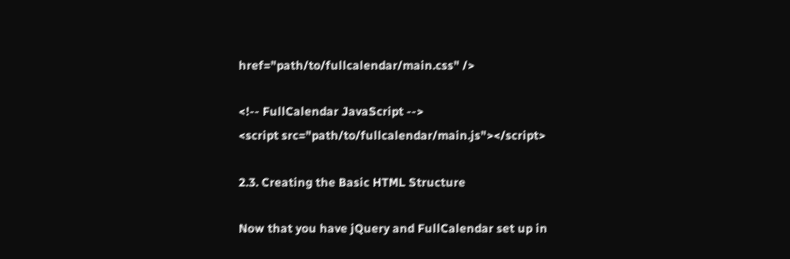href="path/to/fullcalendar/main.css" />

<!-- FullCalendar JavaScript -->
<script src="path/to/fullcalendar/main.js"></script>

2.3. Creating the Basic HTML Structure

Now that you have jQuery and FullCalendar set up in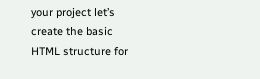your project let’s create the basic HTML structure for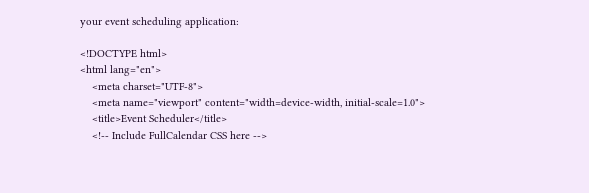your event scheduling application:

<!DOCTYPE html>
<html lang="en">
    <meta charset="UTF-8">
    <meta name="viewport" content="width=device-width, initial-scale=1.0">
    <title>Event Scheduler</title>
    <!-- Include FullCalendar CSS here -->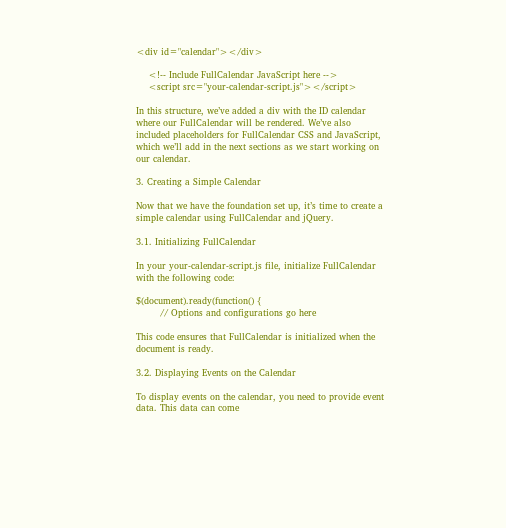<div id="calendar"></div>

    <!-- Include FullCalendar JavaScript here -->
    <script src="your-calendar-script.js"></script>

In this structure, we’ve added a div with the ID calendar where our FullCalendar will be rendered. We’ve also included placeholders for FullCalendar CSS and JavaScript, which we’ll add in the next sections as we start working on our calendar.

3. Creating a Simple Calendar

Now that we have the foundation set up, it’s time to create a simple calendar using FullCalendar and jQuery.

3.1. Initializing FullCalendar

In your your-calendar-script.js file, initialize FullCalendar with the following code:

$(document).ready(function() {
        // Options and configurations go here

This code ensures that FullCalendar is initialized when the document is ready.

3.2. Displaying Events on the Calendar

To display events on the calendar, you need to provide event data. This data can come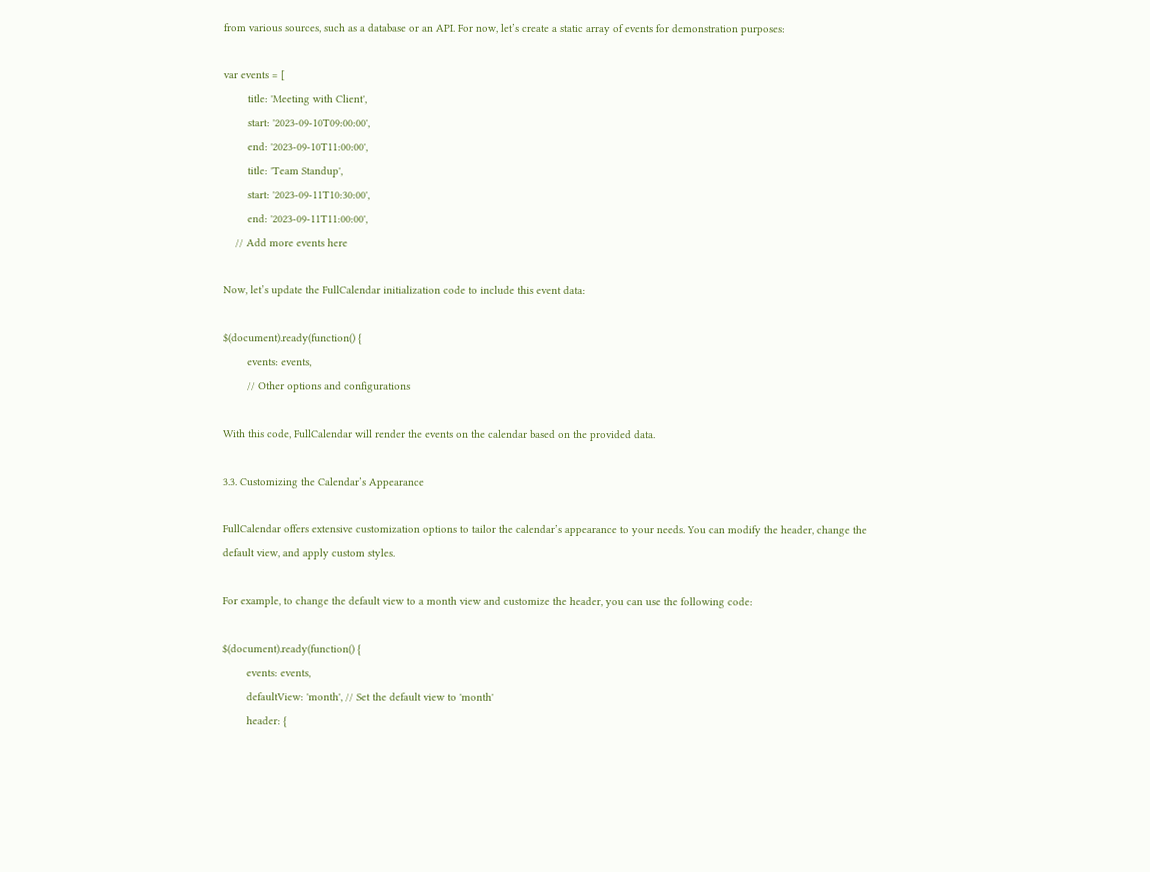from various sources, such as a database or an API. For now, let’s create a static array of events for demonstration purposes:

var events = [
        title: 'Meeting with Client',
        start: '2023-09-10T09:00:00',
        end: '2023-09-10T11:00:00',
        title: 'Team Standup',
        start: '2023-09-11T10:30:00',
        end: '2023-09-11T11:00:00',
    // Add more events here

Now, let’s update the FullCalendar initialization code to include this event data:

$(document).ready(function() {
        events: events,
        // Other options and configurations

With this code, FullCalendar will render the events on the calendar based on the provided data.

3.3. Customizing the Calendar’s Appearance

FullCalendar offers extensive customization options to tailor the calendar’s appearance to your needs. You can modify the header, change the default view, and apply custom styles.

For example, to change the default view to a month view and customize the header, you can use the following code:

$(document).ready(function() {
        events: events,
        defaultView: 'month', // Set the default view to 'month'
        header: {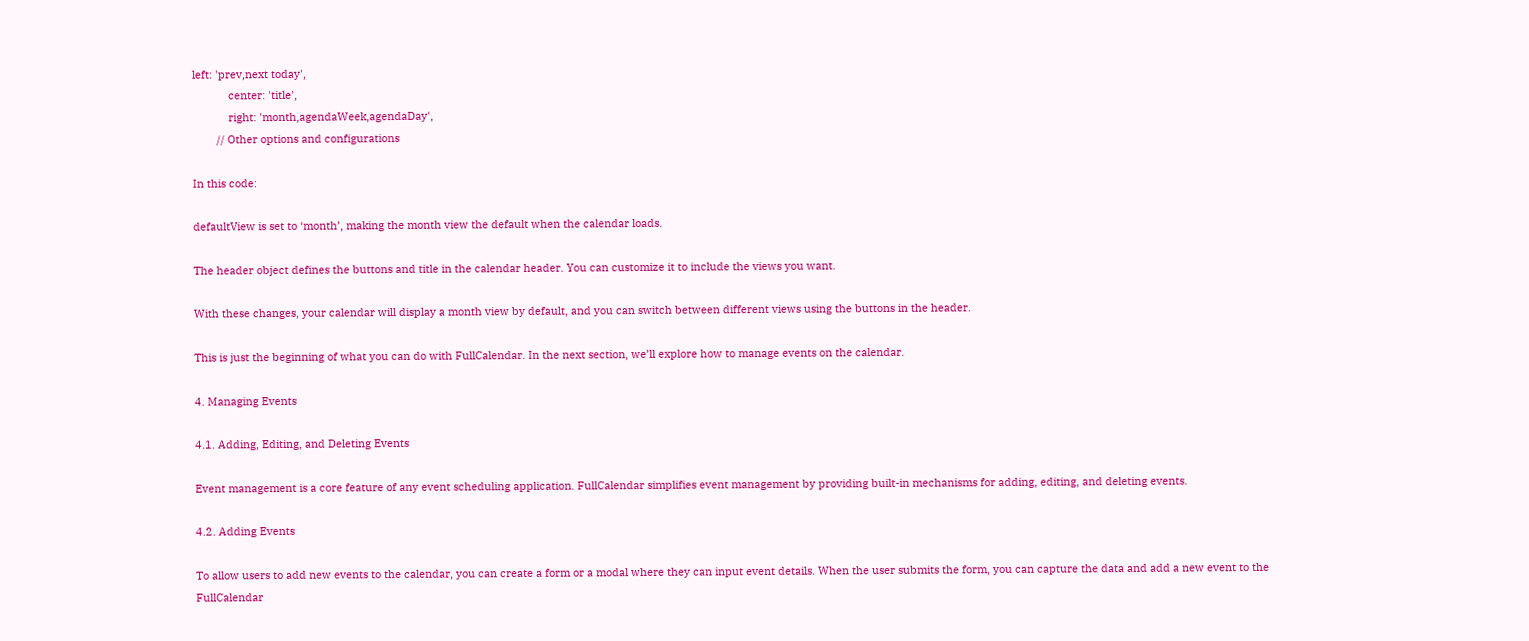left: 'prev,next today',
            center: 'title',
            right: 'month,agendaWeek,agendaDay',
        // Other options and configurations

In this code:

defaultView is set to ‘month’, making the month view the default when the calendar loads.

The header object defines the buttons and title in the calendar header. You can customize it to include the views you want.

With these changes, your calendar will display a month view by default, and you can switch between different views using the buttons in the header.

This is just the beginning of what you can do with FullCalendar. In the next section, we’ll explore how to manage events on the calendar.

4. Managing Events

4.1. Adding, Editing, and Deleting Events

Event management is a core feature of any event scheduling application. FullCalendar simplifies event management by providing built-in mechanisms for adding, editing, and deleting events.

4.2. Adding Events

To allow users to add new events to the calendar, you can create a form or a modal where they can input event details. When the user submits the form, you can capture the data and add a new event to the FullCalendar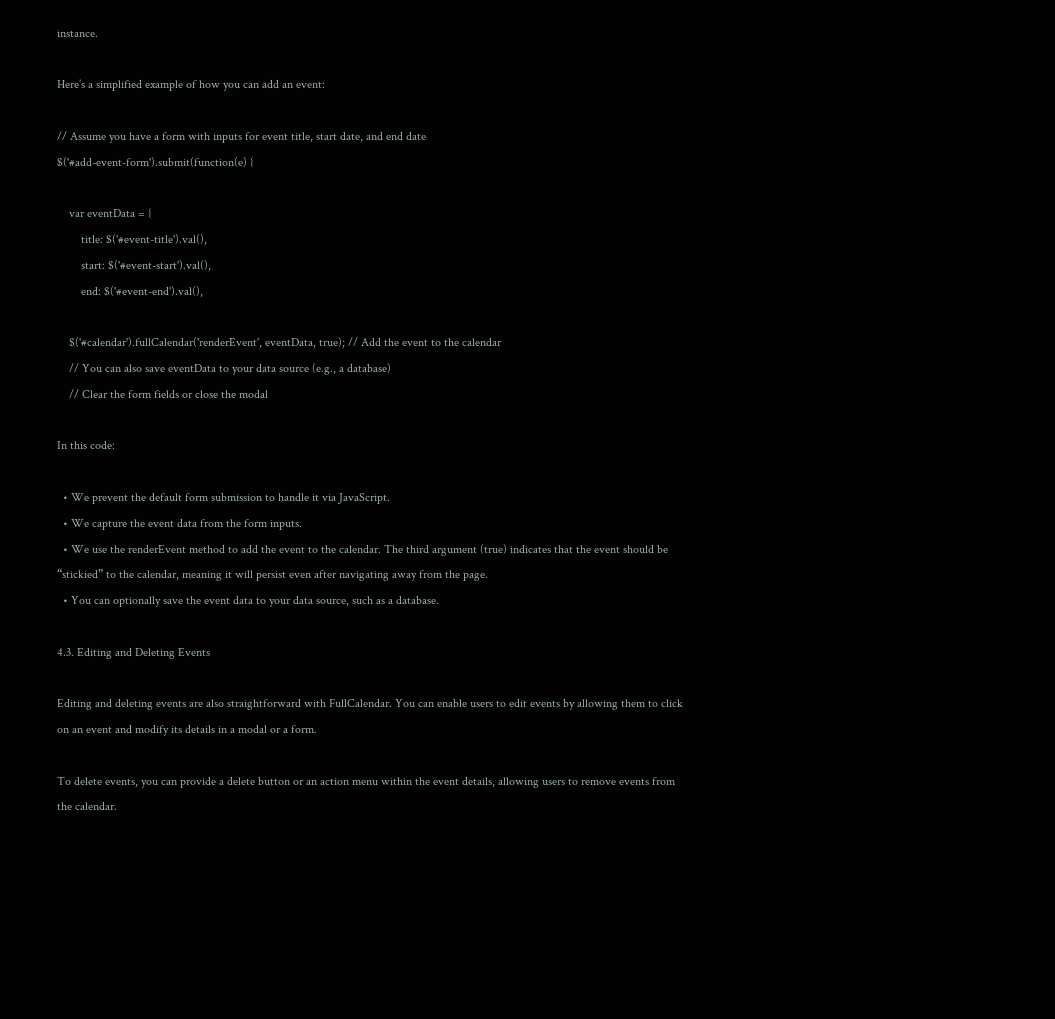instance.

Here’s a simplified example of how you can add an event:

// Assume you have a form with inputs for event title, start date, and end date
$('#add-event-form').submit(function(e) {

    var eventData = {
        title: $('#event-title').val(),
        start: $('#event-start').val(),
        end: $('#event-end').val(),

    $('#calendar').fullCalendar('renderEvent', eventData, true); // Add the event to the calendar
    // You can also save eventData to your data source (e.g., a database)
    // Clear the form fields or close the modal

In this code:

  • We prevent the default form submission to handle it via JavaScript.
  • We capture the event data from the form inputs.
  • We use the renderEvent method to add the event to the calendar. The third argument (true) indicates that the event should be “stickied” to the calendar, meaning it will persist even after navigating away from the page.
  • You can optionally save the event data to your data source, such as a database.

4.3. Editing and Deleting Events

Editing and deleting events are also straightforward with FullCalendar. You can enable users to edit events by allowing them to click on an event and modify its details in a modal or a form.

To delete events, you can provide a delete button or an action menu within the event details, allowing users to remove events from the calendar.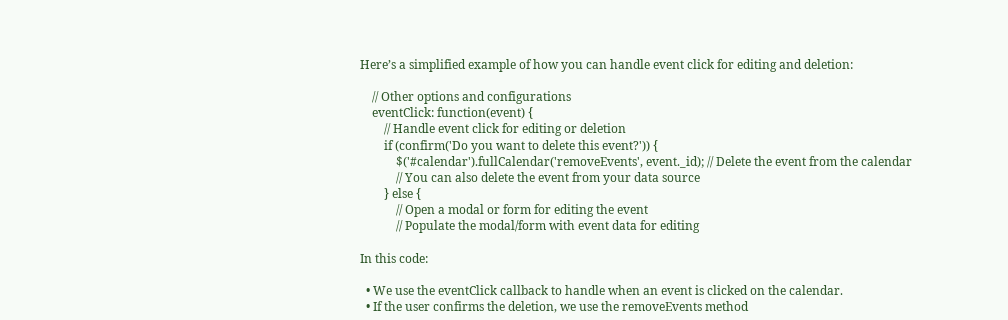Here’s a simplified example of how you can handle event click for editing and deletion:

    // Other options and configurations
    eventClick: function(event) {
        // Handle event click for editing or deletion
        if (confirm('Do you want to delete this event?')) {
            $('#calendar').fullCalendar('removeEvents', event._id); // Delete the event from the calendar
            // You can also delete the event from your data source
        } else {
            // Open a modal or form for editing the event
            // Populate the modal/form with event data for editing

In this code:

  • We use the eventClick callback to handle when an event is clicked on the calendar.
  • If the user confirms the deletion, we use the removeEvents method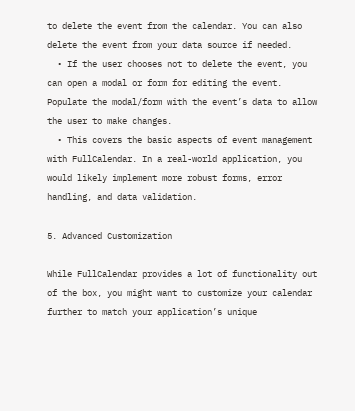to delete the event from the calendar. You can also delete the event from your data source if needed.
  • If the user chooses not to delete the event, you can open a modal or form for editing the event. Populate the modal/form with the event’s data to allow the user to make changes.
  • This covers the basic aspects of event management with FullCalendar. In a real-world application, you would likely implement more robust forms, error handling, and data validation.

5. Advanced Customization

While FullCalendar provides a lot of functionality out of the box, you might want to customize your calendar further to match your application’s unique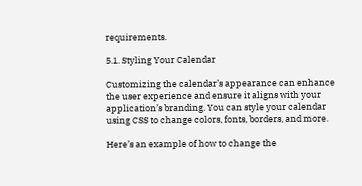requirements.

5.1. Styling Your Calendar

Customizing the calendar’s appearance can enhance the user experience and ensure it aligns with your application’s branding. You can style your calendar using CSS to change colors, fonts, borders, and more.

Here’s an example of how to change the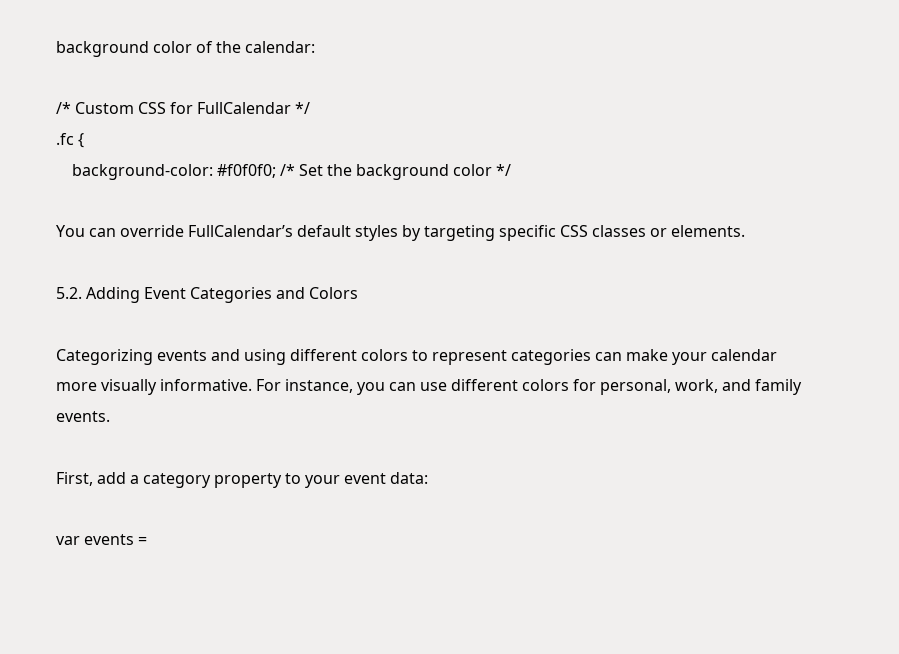background color of the calendar:

/* Custom CSS for FullCalendar */
.fc {
    background-color: #f0f0f0; /* Set the background color */

You can override FullCalendar’s default styles by targeting specific CSS classes or elements.

5.2. Adding Event Categories and Colors

Categorizing events and using different colors to represent categories can make your calendar more visually informative. For instance, you can use different colors for personal, work, and family events.

First, add a category property to your event data:

var events =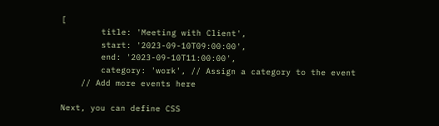[
        title: 'Meeting with Client',
        start: '2023-09-10T09:00:00',
        end: '2023-09-10T11:00:00',
        category: 'work', // Assign a category to the event
    // Add more events here

Next, you can define CSS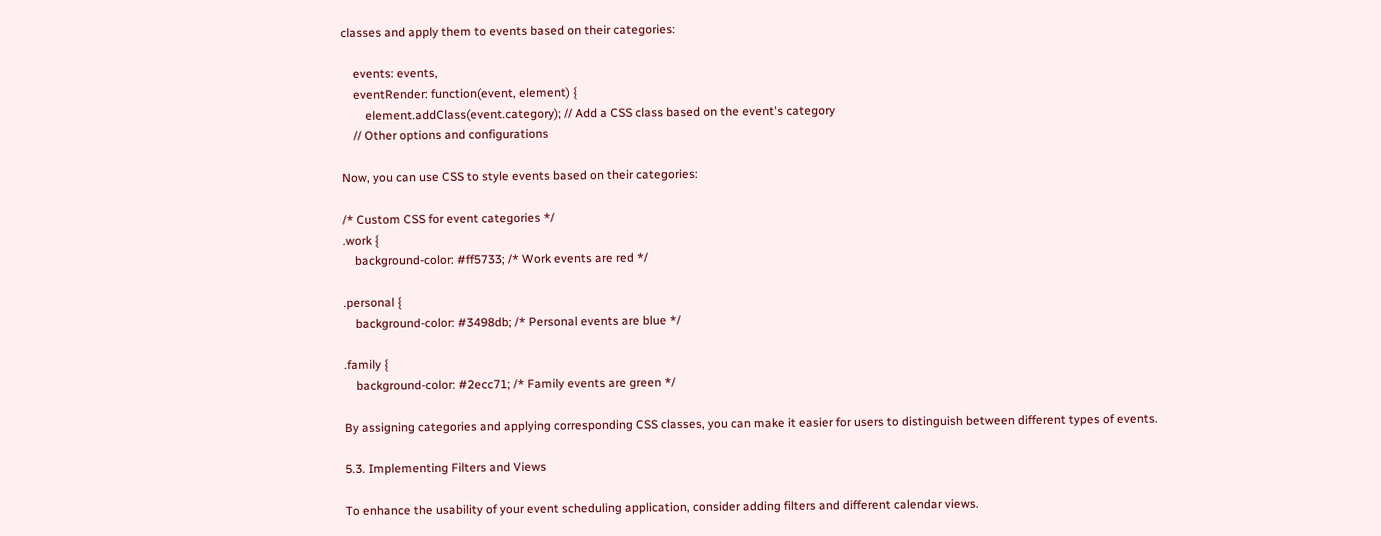classes and apply them to events based on their categories:

    events: events,
    eventRender: function(event, element) {
        element.addClass(event.category); // Add a CSS class based on the event's category
    // Other options and configurations

Now, you can use CSS to style events based on their categories:

/* Custom CSS for event categories */
.work {
    background-color: #ff5733; /* Work events are red */

.personal {
    background-color: #3498db; /* Personal events are blue */

.family {
    background-color: #2ecc71; /* Family events are green */

By assigning categories and applying corresponding CSS classes, you can make it easier for users to distinguish between different types of events.

5.3. Implementing Filters and Views

To enhance the usability of your event scheduling application, consider adding filters and different calendar views.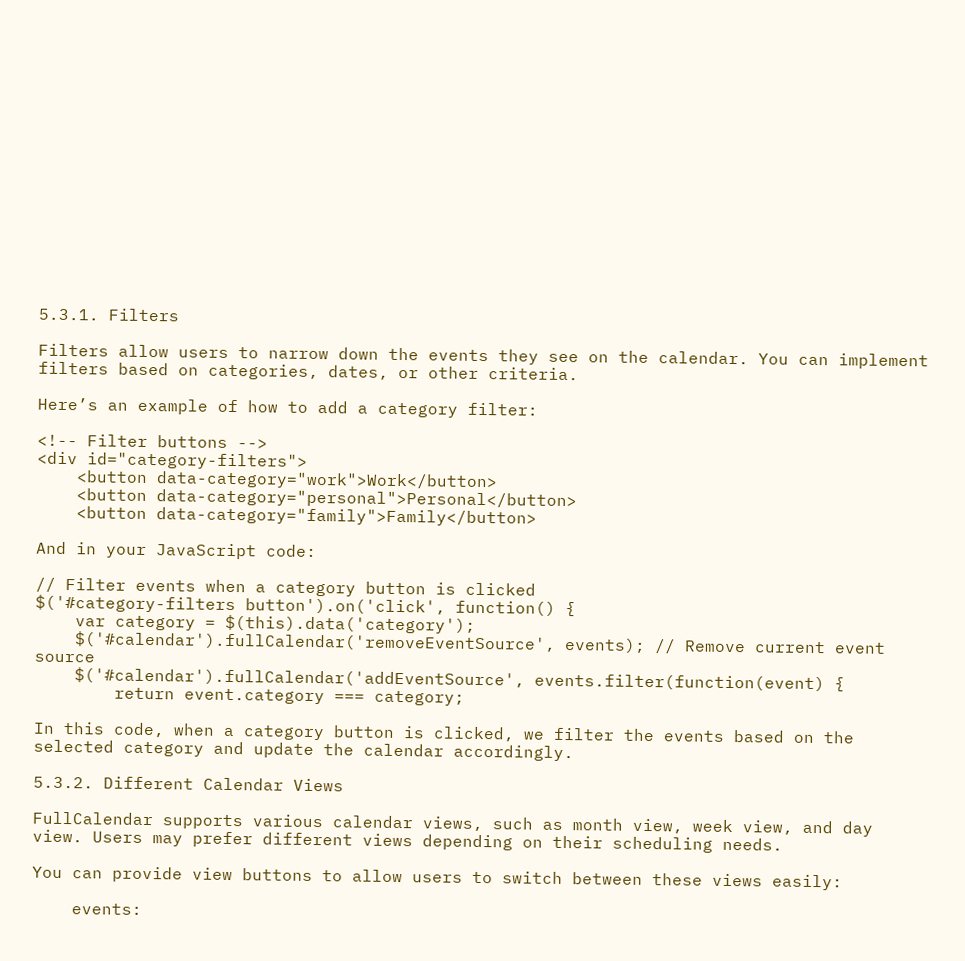5.3.1. Filters

Filters allow users to narrow down the events they see on the calendar. You can implement filters based on categories, dates, or other criteria.

Here’s an example of how to add a category filter:

<!-- Filter buttons -->
<div id="category-filters">
    <button data-category="work">Work</button>
    <button data-category="personal">Personal</button>
    <button data-category="family">Family</button>

And in your JavaScript code:

// Filter events when a category button is clicked
$('#category-filters button').on('click', function() {
    var category = $(this).data('category');
    $('#calendar').fullCalendar('removeEventSource', events); // Remove current event source
    $('#calendar').fullCalendar('addEventSource', events.filter(function(event) {
        return event.category === category;

In this code, when a category button is clicked, we filter the events based on the selected category and update the calendar accordingly.

5.3.2. Different Calendar Views

FullCalendar supports various calendar views, such as month view, week view, and day view. Users may prefer different views depending on their scheduling needs.

You can provide view buttons to allow users to switch between these views easily:

    events: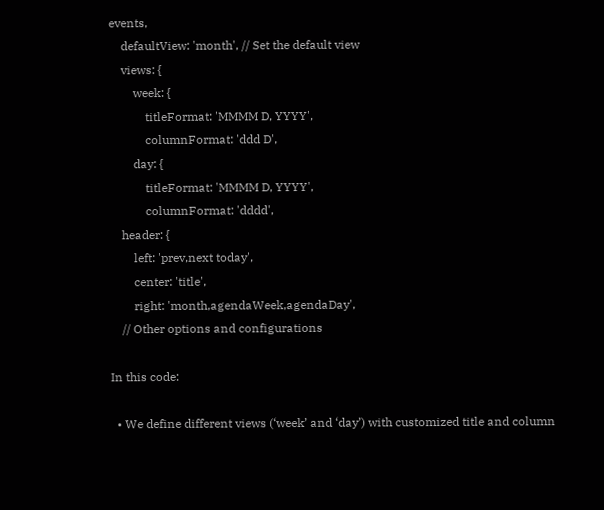events,
    defaultView: 'month', // Set the default view
    views: {
        week: {
            titleFormat: 'MMMM D, YYYY',
            columnFormat: 'ddd D',
        day: {
            titleFormat: 'MMMM D, YYYY',
            columnFormat: 'dddd',
    header: {
        left: 'prev,next today',
        center: 'title',
        right: 'month,agendaWeek,agendaDay',
    // Other options and configurations

In this code:

  • We define different views (‘week’ and ‘day’) with customized title and column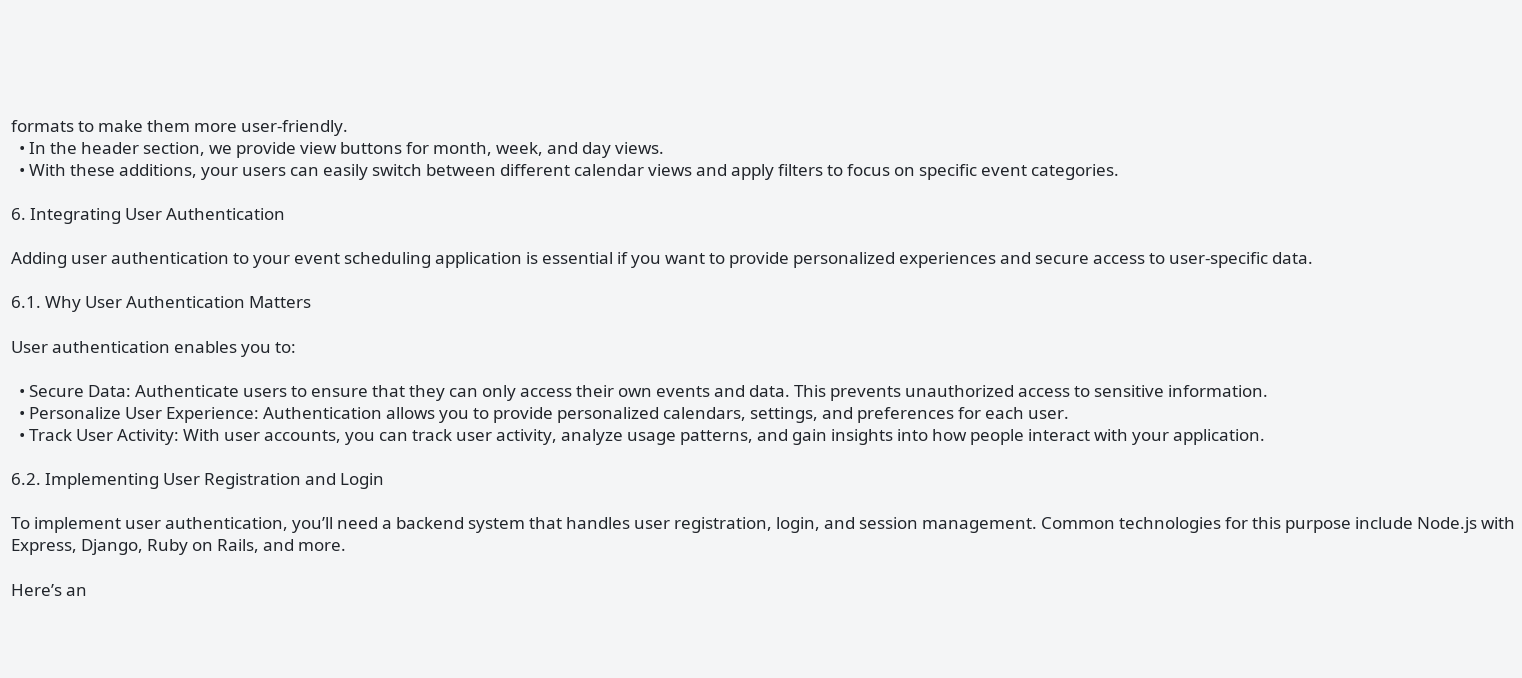formats to make them more user-friendly.
  • In the header section, we provide view buttons for month, week, and day views.
  • With these additions, your users can easily switch between different calendar views and apply filters to focus on specific event categories.

6. Integrating User Authentication

Adding user authentication to your event scheduling application is essential if you want to provide personalized experiences and secure access to user-specific data.

6.1. Why User Authentication Matters

User authentication enables you to:

  • Secure Data: Authenticate users to ensure that they can only access their own events and data. This prevents unauthorized access to sensitive information.
  • Personalize User Experience: Authentication allows you to provide personalized calendars, settings, and preferences for each user.
  • Track User Activity: With user accounts, you can track user activity, analyze usage patterns, and gain insights into how people interact with your application.

6.2. Implementing User Registration and Login

To implement user authentication, you’ll need a backend system that handles user registration, login, and session management. Common technologies for this purpose include Node.js with Express, Django, Ruby on Rails, and more.

Here’s an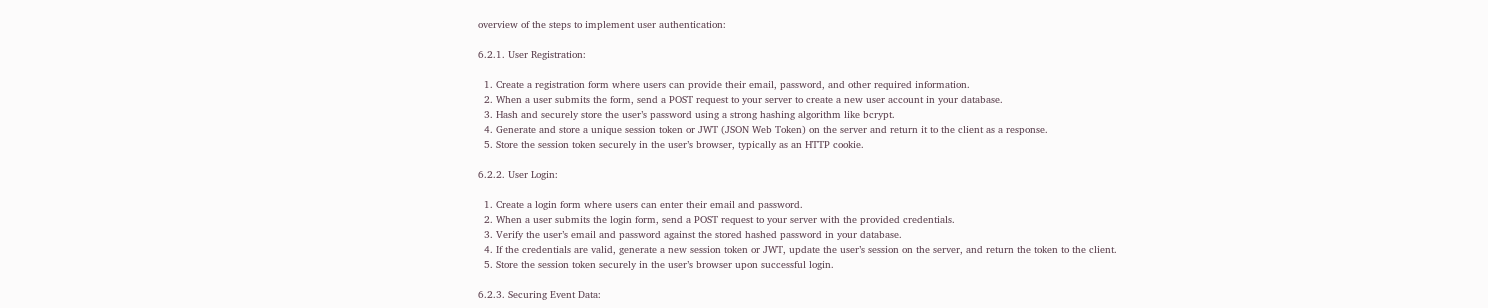overview of the steps to implement user authentication:

6.2.1. User Registration:

  1. Create a registration form where users can provide their email, password, and other required information.
  2. When a user submits the form, send a POST request to your server to create a new user account in your database.
  3. Hash and securely store the user’s password using a strong hashing algorithm like bcrypt.
  4. Generate and store a unique session token or JWT (JSON Web Token) on the server and return it to the client as a response.
  5. Store the session token securely in the user’s browser, typically as an HTTP cookie.

6.2.2. User Login:

  1. Create a login form where users can enter their email and password.
  2. When a user submits the login form, send a POST request to your server with the provided credentials.
  3. Verify the user’s email and password against the stored hashed password in your database.
  4. If the credentials are valid, generate a new session token or JWT, update the user’s session on the server, and return the token to the client.
  5. Store the session token securely in the user’s browser upon successful login.

6.2.3. Securing Event Data: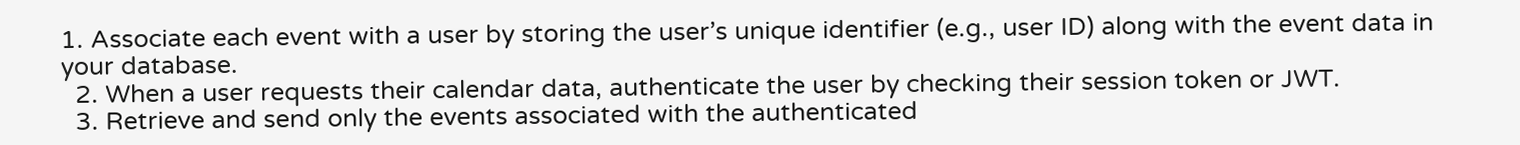1. Associate each event with a user by storing the user’s unique identifier (e.g., user ID) along with the event data in your database.
  2. When a user requests their calendar data, authenticate the user by checking their session token or JWT.
  3. Retrieve and send only the events associated with the authenticated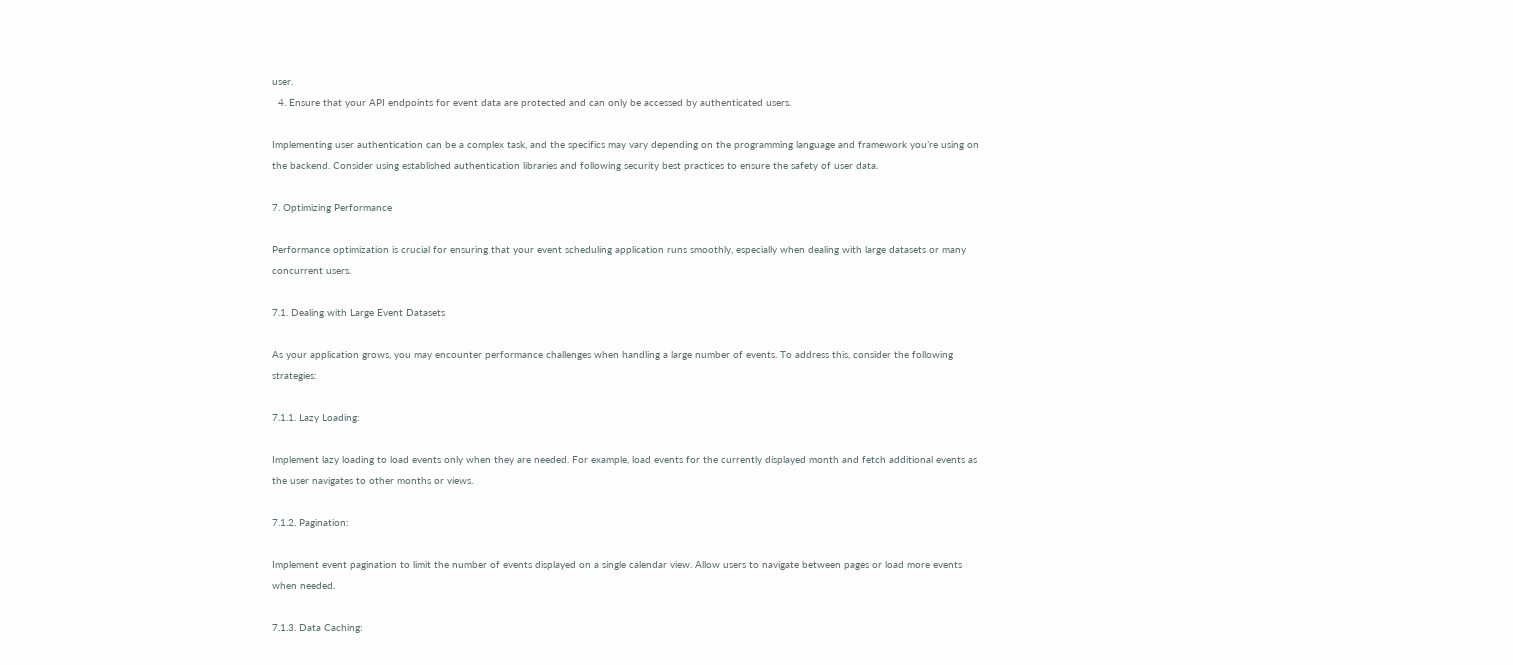user.
  4. Ensure that your API endpoints for event data are protected and can only be accessed by authenticated users.

Implementing user authentication can be a complex task, and the specifics may vary depending on the programming language and framework you’re using on the backend. Consider using established authentication libraries and following security best practices to ensure the safety of user data.

7. Optimizing Performance

Performance optimization is crucial for ensuring that your event scheduling application runs smoothly, especially when dealing with large datasets or many concurrent users.

7.1. Dealing with Large Event Datasets

As your application grows, you may encounter performance challenges when handling a large number of events. To address this, consider the following strategies:

7.1.1. Lazy Loading:

Implement lazy loading to load events only when they are needed. For example, load events for the currently displayed month and fetch additional events as the user navigates to other months or views.

7.1.2. Pagination:

Implement event pagination to limit the number of events displayed on a single calendar view. Allow users to navigate between pages or load more events when needed.

7.1.3. Data Caching: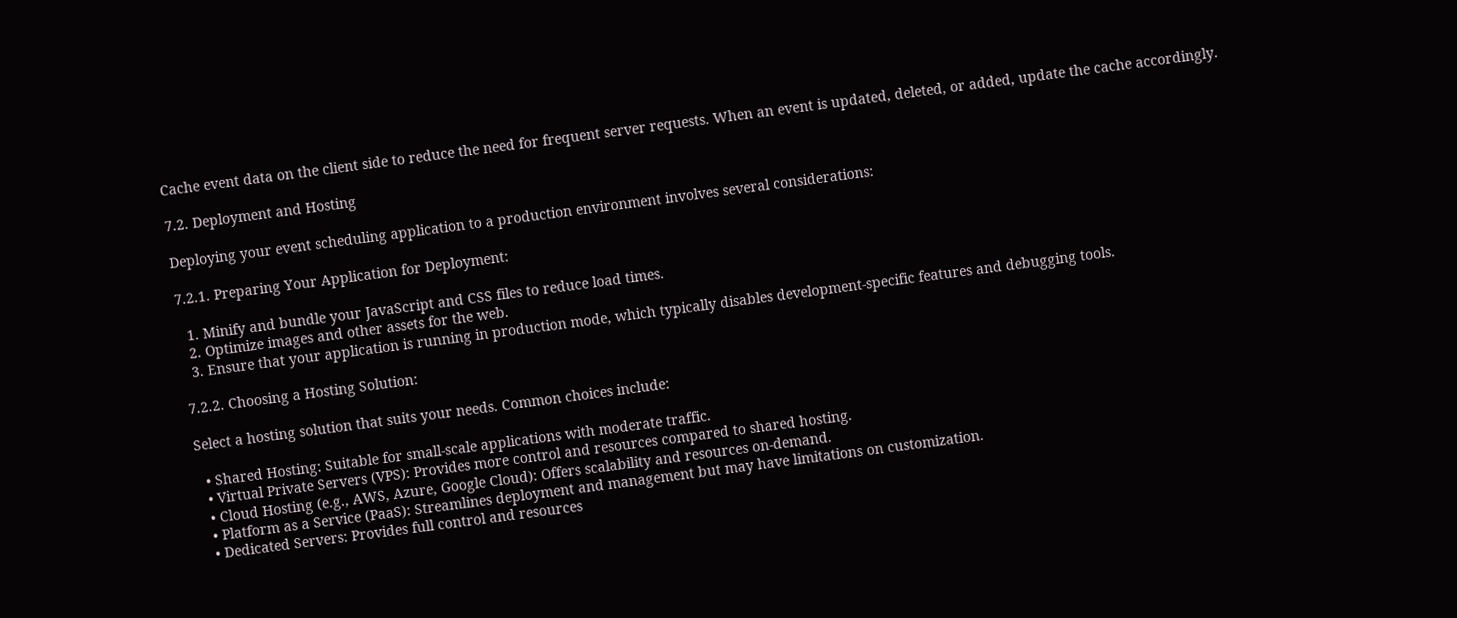Cache event data on the client side to reduce the need for frequent server requests. When an event is updated, deleted, or added, update the cache accordingly.

7.2. Deployment and Hosting

Deploying your event scheduling application to a production environment involves several considerations:

7.2.1. Preparing Your Application for Deployment:

  1. Minify and bundle your JavaScript and CSS files to reduce load times.
  2. Optimize images and other assets for the web.
  3. Ensure that your application is running in production mode, which typically disables development-specific features and debugging tools.

7.2.2. Choosing a Hosting Solution:

Select a hosting solution that suits your needs. Common choices include:

  • Shared Hosting: Suitable for small-scale applications with moderate traffic.
  • Virtual Private Servers (VPS): Provides more control and resources compared to shared hosting.
  • Cloud Hosting (e.g., AWS, Azure, Google Cloud): Offers scalability and resources on-demand.
  • Platform as a Service (PaaS): Streamlines deployment and management but may have limitations on customization.
  • Dedicated Servers: Provides full control and resources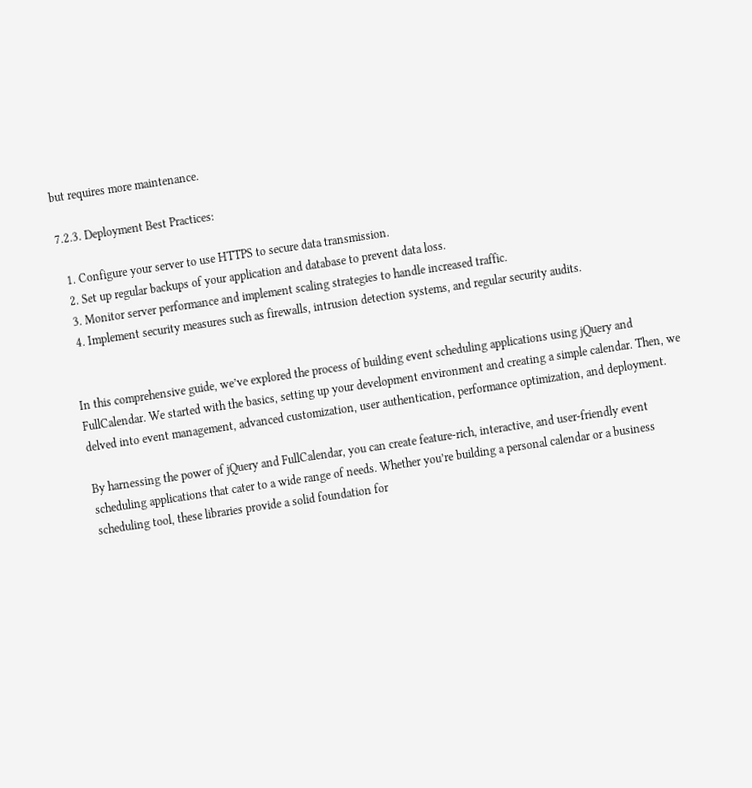but requires more maintenance.

7.2.3. Deployment Best Practices:

  1. Configure your server to use HTTPS to secure data transmission.
  2. Set up regular backups of your application and database to prevent data loss.
  3. Monitor server performance and implement scaling strategies to handle increased traffic.
  4. Implement security measures such as firewalls, intrusion detection systems, and regular security audits.


In this comprehensive guide, we’ve explored the process of building event scheduling applications using jQuery and FullCalendar. We started with the basics, setting up your development environment and creating a simple calendar. Then, we delved into event management, advanced customization, user authentication, performance optimization, and deployment.

By harnessing the power of jQuery and FullCalendar, you can create feature-rich, interactive, and user-friendly event scheduling applications that cater to a wide range of needs. Whether you’re building a personal calendar or a business scheduling tool, these libraries provide a solid foundation for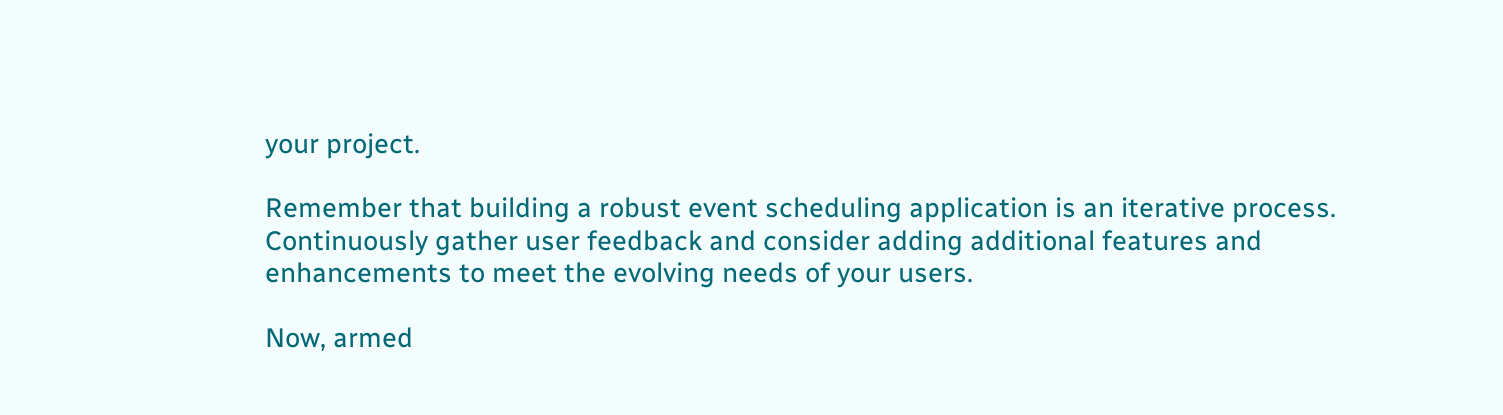your project.

Remember that building a robust event scheduling application is an iterative process. Continuously gather user feedback and consider adding additional features and enhancements to meet the evolving needs of your users.

Now, armed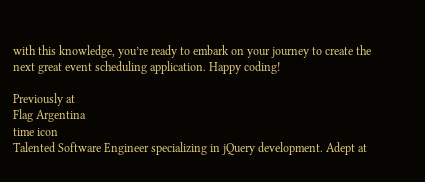with this knowledge, you’re ready to embark on your journey to create the next great event scheduling application. Happy coding!

Previously at
Flag Argentina
time icon
Talented Software Engineer specializing in jQuery development. Adept at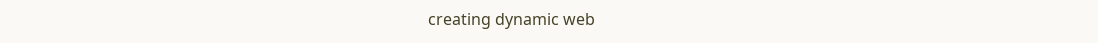creating dynamic web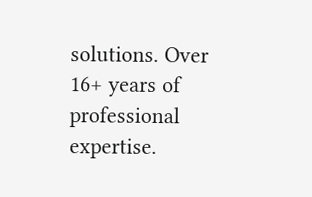solutions. Over 16+ years of professional expertise.